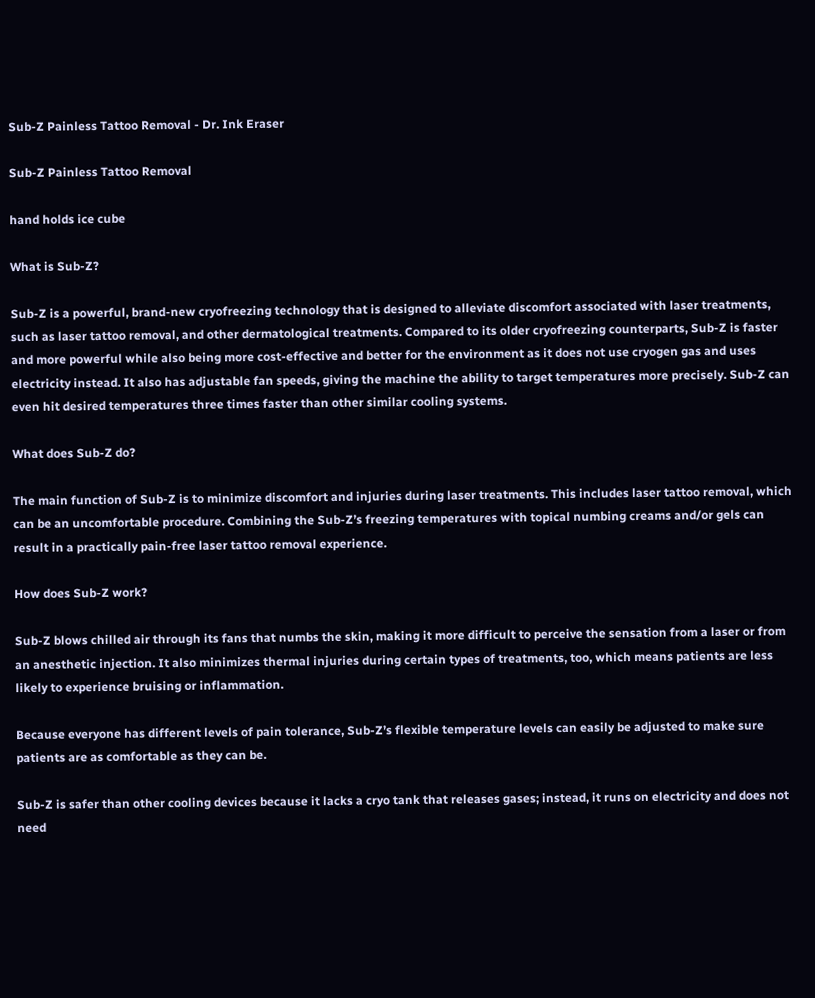Sub-Z Painless Tattoo Removal - Dr. Ink Eraser

Sub-Z Painless Tattoo Removal

hand holds ice cube

What is Sub-Z?

Sub-Z is a powerful, brand-new cryofreezing technology that is designed to alleviate discomfort associated with laser treatments, such as laser tattoo removal, and other dermatological treatments. Compared to its older cryofreezing counterparts, Sub-Z is faster and more powerful while also being more cost-effective and better for the environment as it does not use cryogen gas and uses electricity instead. It also has adjustable fan speeds, giving the machine the ability to target temperatures more precisely. Sub-Z can even hit desired temperatures three times faster than other similar cooling systems.

What does Sub-Z do?

The main function of Sub-Z is to minimize discomfort and injuries during laser treatments. This includes laser tattoo removal, which can be an uncomfortable procedure. Combining the Sub-Z’s freezing temperatures with topical numbing creams and/or gels can result in a practically pain-free laser tattoo removal experience.

How does Sub-Z work?

Sub-Z blows chilled air through its fans that numbs the skin, making it more difficult to perceive the sensation from a laser or from an anesthetic injection. It also minimizes thermal injuries during certain types of treatments, too, which means patients are less likely to experience bruising or inflammation.

Because everyone has different levels of pain tolerance, Sub-Z’s flexible temperature levels can easily be adjusted to make sure patients are as comfortable as they can be.

Sub-Z is safer than other cooling devices because it lacks a cryo tank that releases gases; instead, it runs on electricity and does not need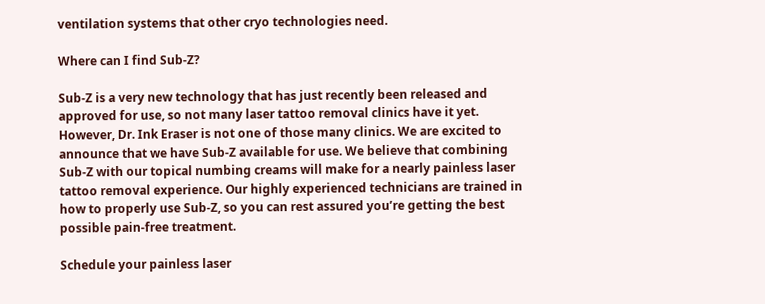ventilation systems that other cryo technologies need.

Where can I find Sub-Z?

Sub-Z is a very new technology that has just recently been released and approved for use, so not many laser tattoo removal clinics have it yet. However, Dr. Ink Eraser is not one of those many clinics. We are excited to announce that we have Sub-Z available for use. We believe that combining Sub-Z with our topical numbing creams will make for a nearly painless laser tattoo removal experience. Our highly experienced technicians are trained in how to properly use Sub-Z, so you can rest assured you’re getting the best possible pain-free treatment.

Schedule your painless laser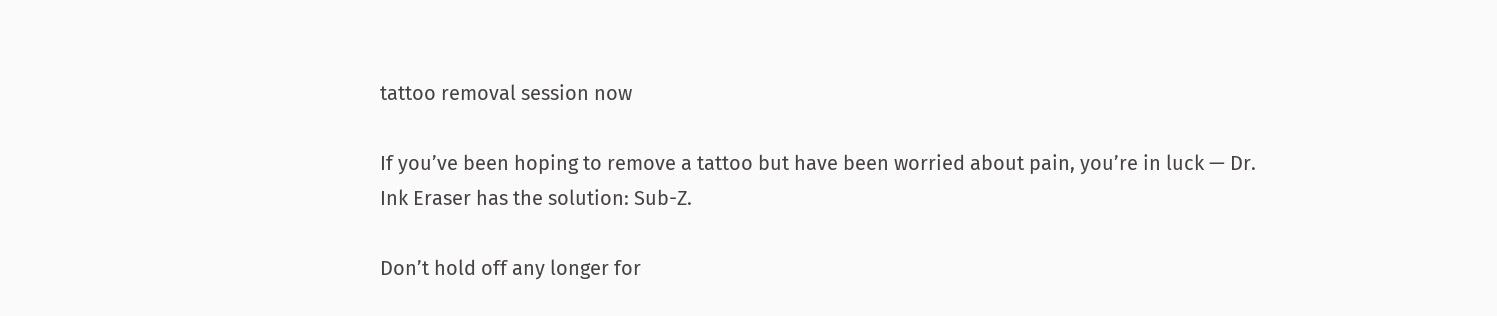tattoo removal session now

If you’ve been hoping to remove a tattoo but have been worried about pain, you’re in luck — Dr. Ink Eraser has the solution: Sub-Z.

Don’t hold off any longer for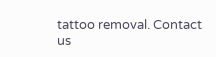tattoo removal. Contact us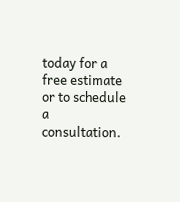today for a free estimate or to schedule a consultation.